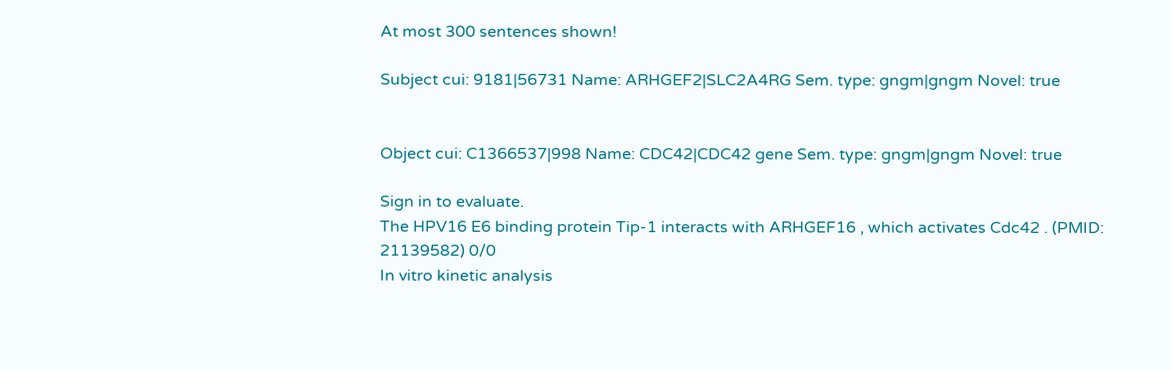At most 300 sentences shown!

Subject cui: 9181|56731 Name: ARHGEF2|SLC2A4RG Sem. type: gngm|gngm Novel: true


Object cui: C1366537|998 Name: CDC42|CDC42 gene Sem. type: gngm|gngm Novel: true

Sign in to evaluate.
The HPV16 E6 binding protein Tip-1 interacts with ARHGEF16 , which activates Cdc42 . (PMID: 21139582) 0/0
In vitro kinetic analysis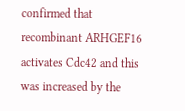confirmed that recombinant ARHGEF16 activates Cdc42 and this was increased by the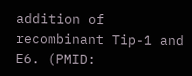addition of recombinant Tip-1 and E6. (PMID: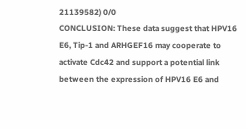21139582) 0/0
CONCLUSION: These data suggest that HPV16 E6, Tip-1 and ARHGEF16 may cooperate to activate Cdc42 and support a potential link between the expression of HPV16 E6 and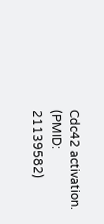Cdc42 activation. (PMID: 21139582)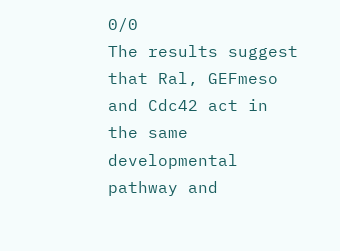0/0
The results suggest that Ral, GEFmeso and Cdc42 act in the same developmental pathway and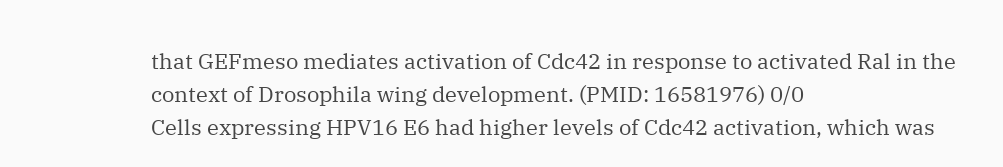that GEFmeso mediates activation of Cdc42 in response to activated Ral in the context of Drosophila wing development. (PMID: 16581976) 0/0
Cells expressing HPV16 E6 had higher levels of Cdc42 activation, which was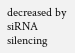decreased by siRNA silencing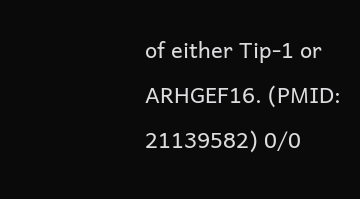of either Tip-1 or ARHGEF16. (PMID: 21139582) 0/0